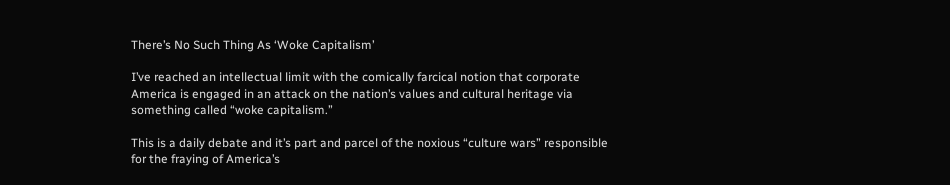There’s No Such Thing As ‘Woke Capitalism’

I’ve reached an intellectual limit with the comically farcical notion that corporate America is engaged in an attack on the nation’s values and cultural heritage via something called “woke capitalism.”

This is a daily debate and it’s part and parcel of the noxious “culture wars” responsible for the fraying of America’s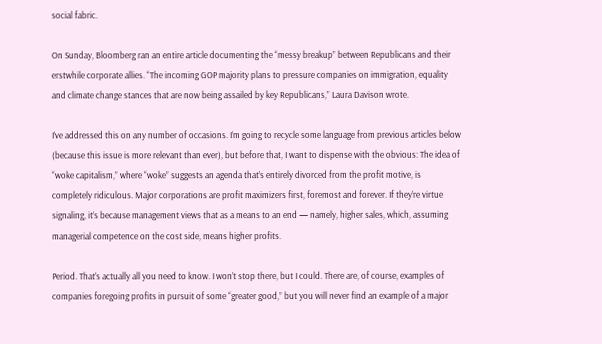social fabric.

On Sunday, Bloomberg ran an entire article documenting the “messy breakup” between Republicans and their erstwhile corporate allies. “The incoming GOP majority plans to pressure companies on immigration, equality and climate change stances that are now being assailed by key Republicans,” Laura Davison wrote.

I’ve addressed this on any number of occasions. I’m going to recycle some language from previous articles below (because this issue is more relevant than ever), but before that, I want to dispense with the obvious: The idea of “woke capitalism,” where “woke” suggests an agenda that’s entirely divorced from the profit motive, is completely ridiculous. Major corporations are profit maximizers first, foremost and forever. If they’re virtue signaling, it’s because management views that as a means to an end — namely, higher sales, which, assuming managerial competence on the cost side, means higher profits.

Period. That’s actually all you need to know. I won’t stop there, but I could. There are, of course, examples of companies foregoing profits in pursuit of some “greater good,” but you will never find an example of a major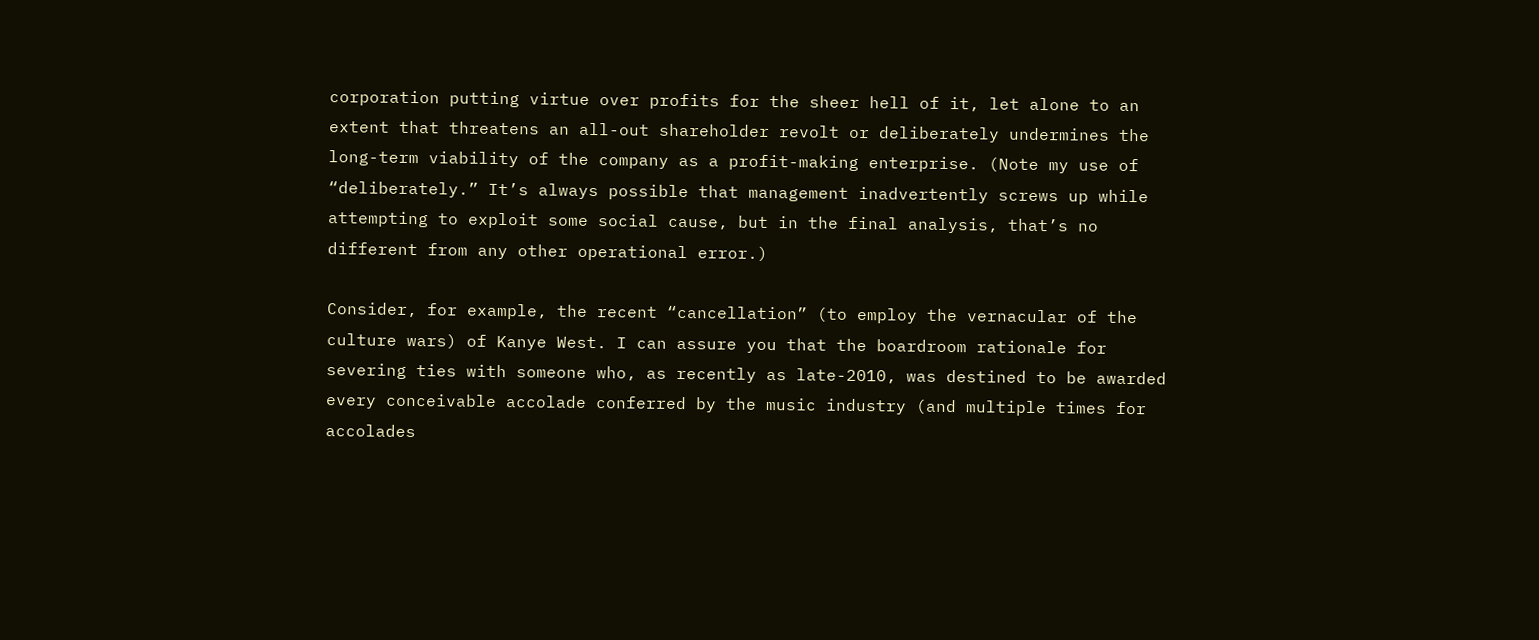corporation putting virtue over profits for the sheer hell of it, let alone to an extent that threatens an all-out shareholder revolt or deliberately undermines the long-term viability of the company as a profit-making enterprise. (Note my use of “deliberately.” It’s always possible that management inadvertently screws up while attempting to exploit some social cause, but in the final analysis, that’s no different from any other operational error.)

Consider, for example, the recent “cancellation” (to employ the vernacular of the culture wars) of Kanye West. I can assure you that the boardroom rationale for severing ties with someone who, as recently as late-2010, was destined to be awarded every conceivable accolade conferred by the music industry (and multiple times for accolades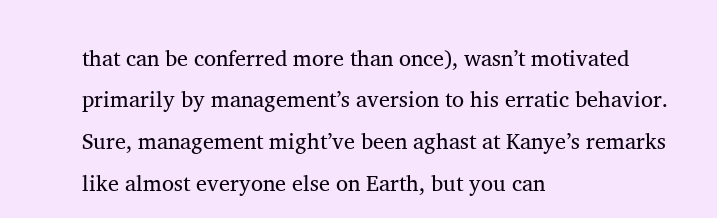that can be conferred more than once), wasn’t motivated primarily by management’s aversion to his erratic behavior. Sure, management might’ve been aghast at Kanye’s remarks like almost everyone else on Earth, but you can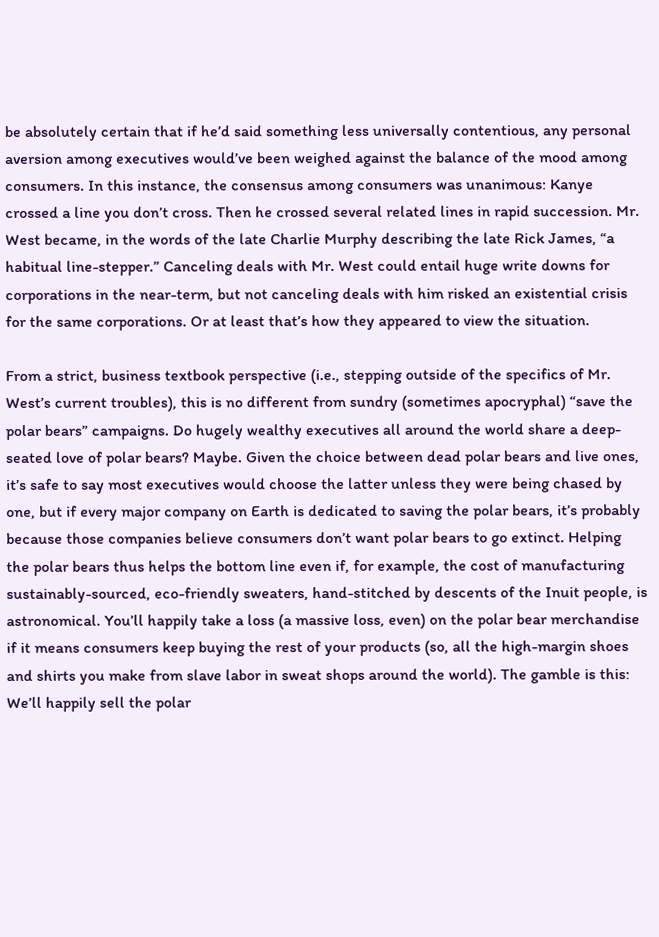be absolutely certain that if he’d said something less universally contentious, any personal aversion among executives would’ve been weighed against the balance of the mood among consumers. In this instance, the consensus among consumers was unanimous: Kanye crossed a line you don’t cross. Then he crossed several related lines in rapid succession. Mr. West became, in the words of the late Charlie Murphy describing the late Rick James, “a habitual line-stepper.” Canceling deals with Mr. West could entail huge write downs for corporations in the near-term, but not canceling deals with him risked an existential crisis for the same corporations. Or at least that’s how they appeared to view the situation.

From a strict, business textbook perspective (i.e., stepping outside of the specifics of Mr. West’s current troubles), this is no different from sundry (sometimes apocryphal) “save the polar bears” campaigns. Do hugely wealthy executives all around the world share a deep-seated love of polar bears? Maybe. Given the choice between dead polar bears and live ones, it’s safe to say most executives would choose the latter unless they were being chased by one, but if every major company on Earth is dedicated to saving the polar bears, it’s probably because those companies believe consumers don’t want polar bears to go extinct. Helping the polar bears thus helps the bottom line even if, for example, the cost of manufacturing sustainably-sourced, eco-friendly sweaters, hand-stitched by descents of the Inuit people, is astronomical. You’ll happily take a loss (a massive loss, even) on the polar bear merchandise if it means consumers keep buying the rest of your products (so, all the high-margin shoes and shirts you make from slave labor in sweat shops around the world). The gamble is this: We’ll happily sell the polar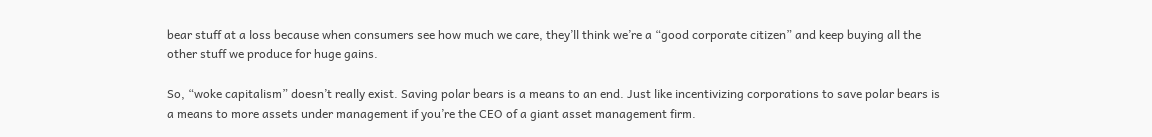bear stuff at a loss because when consumers see how much we care, they’ll think we’re a “good corporate citizen” and keep buying all the other stuff we produce for huge gains.

So, “woke capitalism” doesn’t really exist. Saving polar bears is a means to an end. Just like incentivizing corporations to save polar bears is a means to more assets under management if you’re the CEO of a giant asset management firm.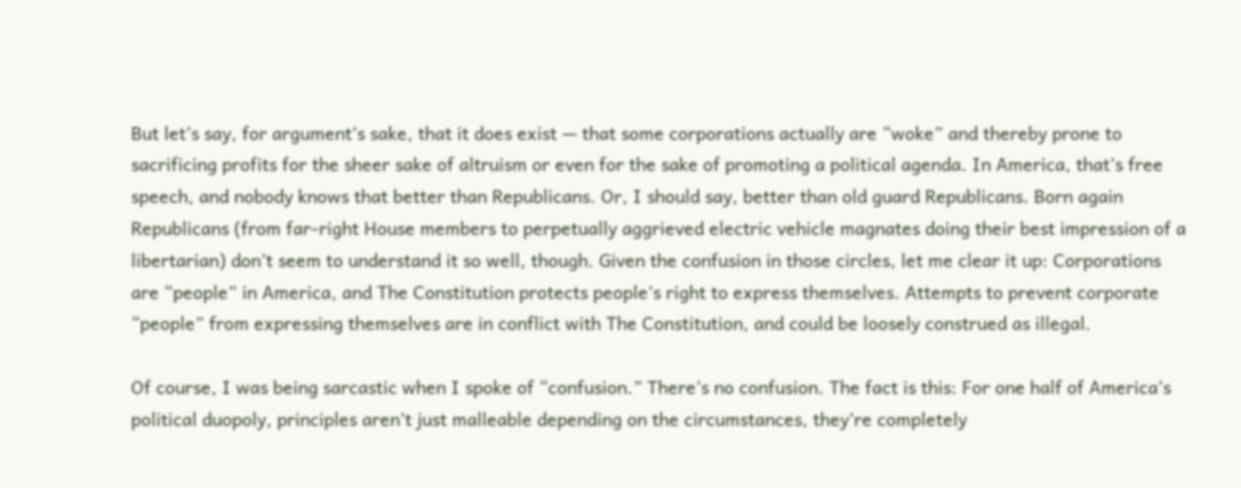But let’s say, for argument’s sake, that it does exist — that some corporations actually are “woke” and thereby prone to sacrificing profits for the sheer sake of altruism or even for the sake of promoting a political agenda. In America, that’s free speech, and nobody knows that better than Republicans. Or, I should say, better than old guard Republicans. Born again Republicans (from far-right House members to perpetually aggrieved electric vehicle magnates doing their best impression of a libertarian) don’t seem to understand it so well, though. Given the confusion in those circles, let me clear it up: Corporations are “people” in America, and The Constitution protects people’s right to express themselves. Attempts to prevent corporate “people” from expressing themselves are in conflict with The Constitution, and could be loosely construed as illegal.

Of course, I was being sarcastic when I spoke of “confusion.” There’s no confusion. The fact is this: For one half of America’s political duopoly, principles aren’t just malleable depending on the circumstances, they’re completely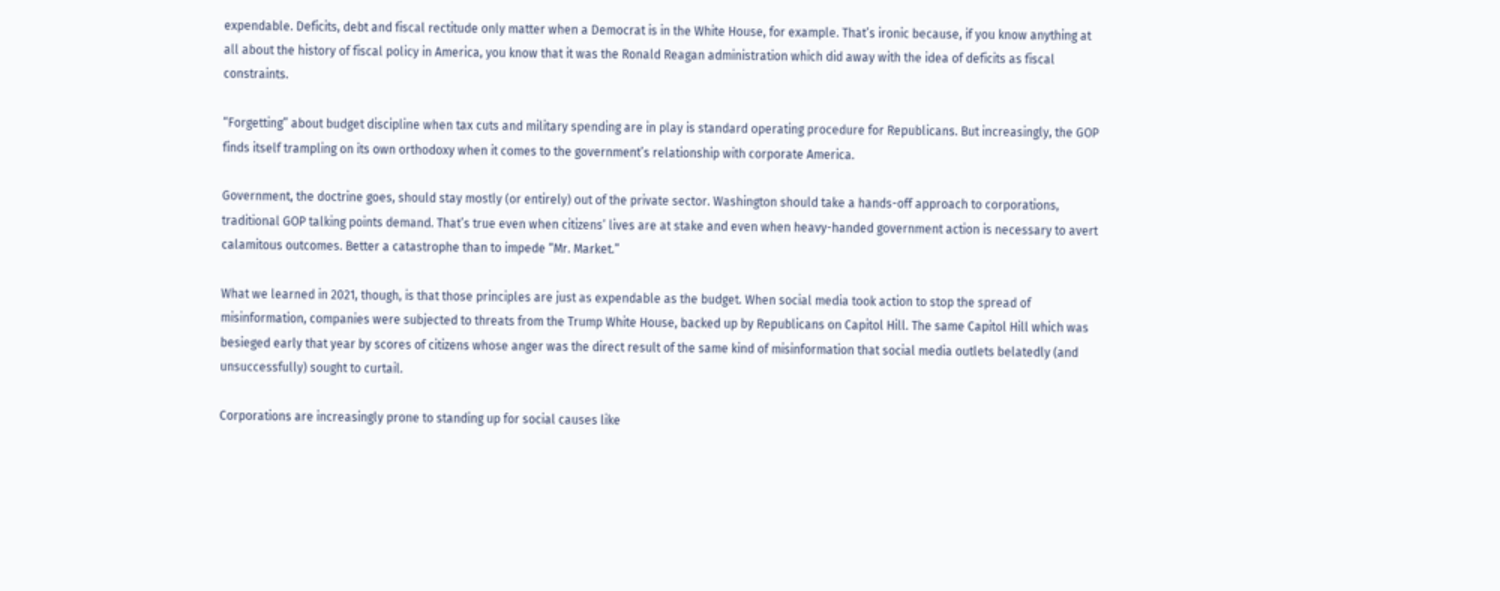expendable. Deficits, debt and fiscal rectitude only matter when a Democrat is in the White House, for example. That’s ironic because, if you know anything at all about the history of fiscal policy in America, you know that it was the Ronald Reagan administration which did away with the idea of deficits as fiscal constraints.

“Forgetting” about budget discipline when tax cuts and military spending are in play is standard operating procedure for Republicans. But increasingly, the GOP finds itself trampling on its own orthodoxy when it comes to the government’s relationship with corporate America.

Government, the doctrine goes, should stay mostly (or entirely) out of the private sector. Washington should take a hands-off approach to corporations, traditional GOP talking points demand. That’s true even when citizens’ lives are at stake and even when heavy-handed government action is necessary to avert calamitous outcomes. Better a catastrophe than to impede “Mr. Market.”

What we learned in 2021, though, is that those principles are just as expendable as the budget. When social media took action to stop the spread of misinformation, companies were subjected to threats from the Trump White House, backed up by Republicans on Capitol Hill. The same Capitol Hill which was besieged early that year by scores of citizens whose anger was the direct result of the same kind of misinformation that social media outlets belatedly (and unsuccessfully) sought to curtail.

Corporations are increasingly prone to standing up for social causes like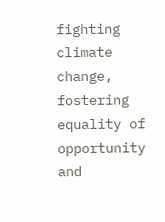fighting climate change, fostering equality of opportunity and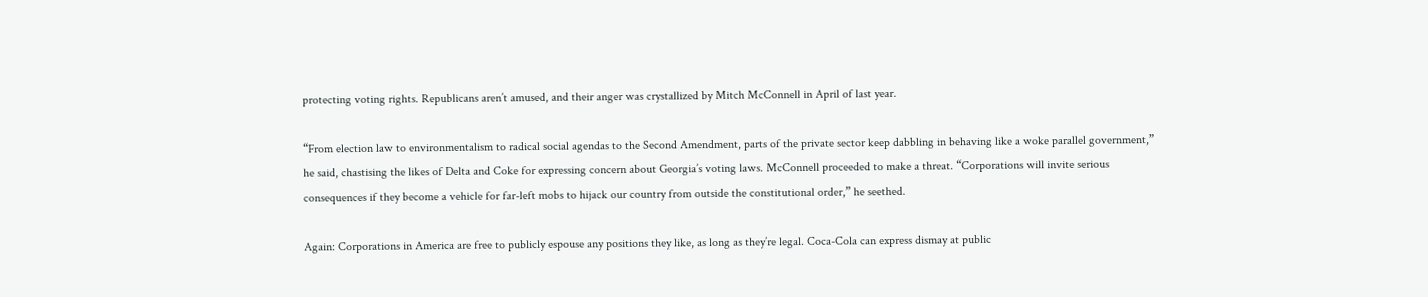protecting voting rights. Republicans aren’t amused, and their anger was crystallized by Mitch McConnell in April of last year.

“From election law to environmentalism to radical social agendas to the Second Amendment, parts of the private sector keep dabbling in behaving like a woke parallel government,” he said, chastising the likes of Delta and Coke for expressing concern about Georgia’s voting laws. McConnell proceeded to make a threat. “Corporations will invite serious consequences if they become a vehicle for far-left mobs to hijack our country from outside the constitutional order,” he seethed.

Again: Corporations in America are free to publicly espouse any positions they like, as long as they’re legal. Coca-Cola can express dismay at public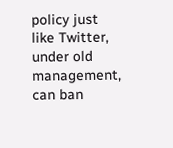policy just like Twitter, under old management, can ban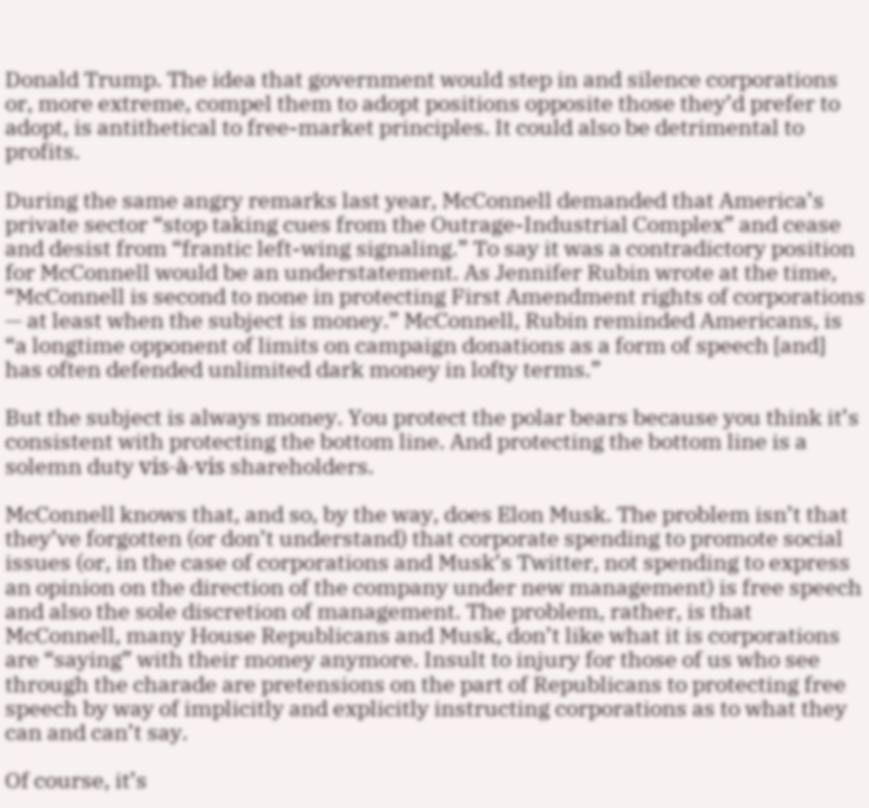Donald Trump. The idea that government would step in and silence corporations or, more extreme, compel them to adopt positions opposite those they’d prefer to adopt, is antithetical to free-market principles. It could also be detrimental to profits.

During the same angry remarks last year, McConnell demanded that America’s private sector “stop taking cues from the Outrage-Industrial Complex” and cease and desist from “frantic left-wing signaling.” To say it was a contradictory position for McConnell would be an understatement. As Jennifer Rubin wrote at the time, “McConnell is second to none in protecting First Amendment rights of corporations — at least when the subject is money.” McConnell, Rubin reminded Americans, is “a longtime opponent of limits on campaign donations as a form of speech [and] has often defended unlimited dark money in lofty terms.”

But the subject is always money. You protect the polar bears because you think it’s consistent with protecting the bottom line. And protecting the bottom line is a solemn duty vis-à-vis shareholders.

McConnell knows that, and so, by the way, does Elon Musk. The problem isn’t that they’ve forgotten (or don’t understand) that corporate spending to promote social issues (or, in the case of corporations and Musk’s Twitter, not spending to express an opinion on the direction of the company under new management) is free speech and also the sole discretion of management. The problem, rather, is that McConnell, many House Republicans and Musk, don’t like what it is corporations are “saying” with their money anymore. Insult to injury for those of us who see through the charade are pretensions on the part of Republicans to protecting free speech by way of implicitly and explicitly instructing corporations as to what they can and can’t say.

Of course, it’s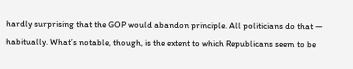hardly surprising that the GOP would abandon principle. All politicians do that — habitually. What’s notable, though, is the extent to which Republicans seem to be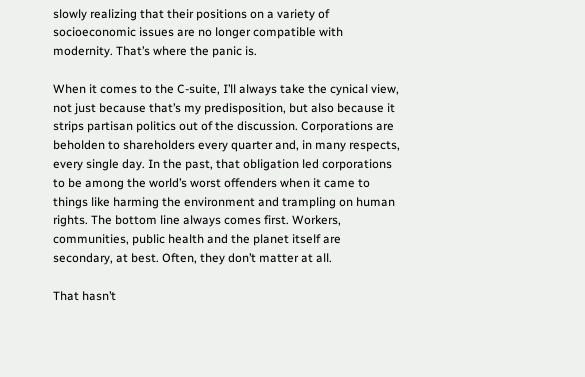slowly realizing that their positions on a variety of socioeconomic issues are no longer compatible with modernity. That’s where the panic is.

When it comes to the C-suite, I’ll always take the cynical view, not just because that’s my predisposition, but also because it strips partisan politics out of the discussion. Corporations are beholden to shareholders every quarter and, in many respects, every single day. In the past, that obligation led corporations to be among the world’s worst offenders when it came to things like harming the environment and trampling on human rights. The bottom line always comes first. Workers, communities, public health and the planet itself are secondary, at best. Often, they don’t matter at all.

That hasn’t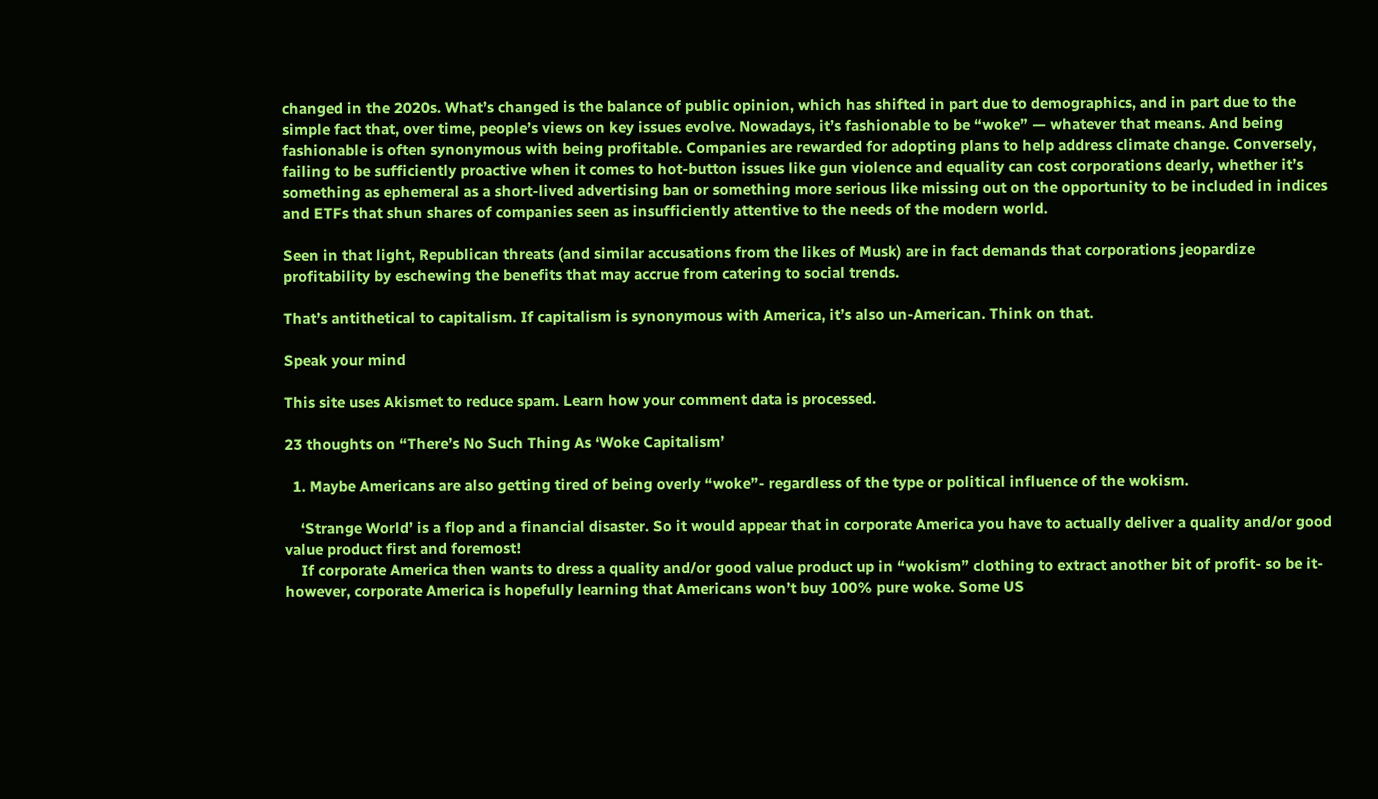changed in the 2020s. What’s changed is the balance of public opinion, which has shifted in part due to demographics, and in part due to the simple fact that, over time, people’s views on key issues evolve. Nowadays, it’s fashionable to be “woke” — whatever that means. And being fashionable is often synonymous with being profitable. Companies are rewarded for adopting plans to help address climate change. Conversely, failing to be sufficiently proactive when it comes to hot-button issues like gun violence and equality can cost corporations dearly, whether it’s something as ephemeral as a short-lived advertising ban or something more serious like missing out on the opportunity to be included in indices and ETFs that shun shares of companies seen as insufficiently attentive to the needs of the modern world.

Seen in that light, Republican threats (and similar accusations from the likes of Musk) are in fact demands that corporations jeopardize profitability by eschewing the benefits that may accrue from catering to social trends.

That’s antithetical to capitalism. If capitalism is synonymous with America, it’s also un-American. Think on that.

Speak your mind

This site uses Akismet to reduce spam. Learn how your comment data is processed.

23 thoughts on “There’s No Such Thing As ‘Woke Capitalism’

  1. Maybe Americans are also getting tired of being overly “woke”- regardless of the type or political influence of the wokism.

    ‘Strange World’ is a flop and a financial disaster. So it would appear that in corporate America you have to actually deliver a quality and/or good value product first and foremost!
    If corporate America then wants to dress a quality and/or good value product up in “wokism” clothing to extract another bit of profit- so be it- however, corporate America is hopefully learning that Americans won’t buy 100% pure woke. Some US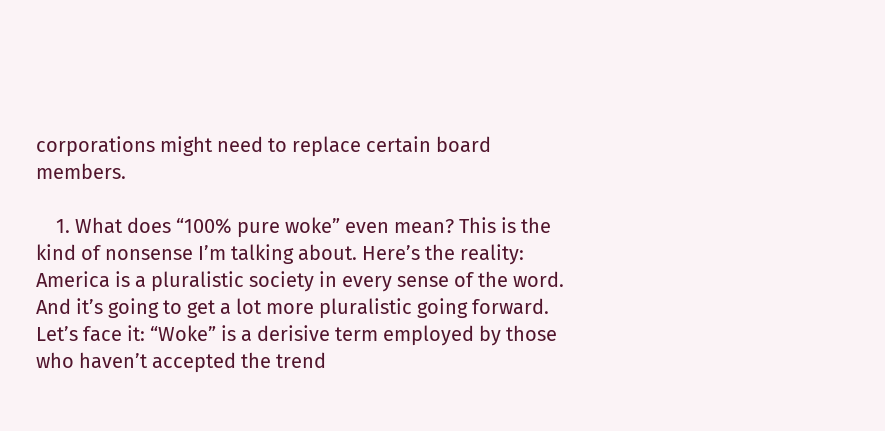corporations might need to replace certain board members.

    1. What does “100% pure woke” even mean? This is the kind of nonsense I’m talking about. Here’s the reality: America is a pluralistic society in every sense of the word. And it’s going to get a lot more pluralistic going forward. Let’s face it: “Woke” is a derisive term employed by those who haven’t accepted the trend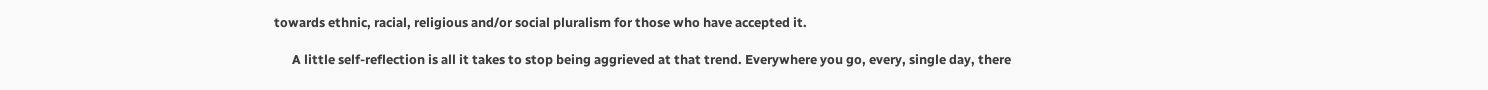towards ethnic, racial, religious and/or social pluralism for those who have accepted it.

      A little self-reflection is all it takes to stop being aggrieved at that trend. Everywhere you go, every, single day, there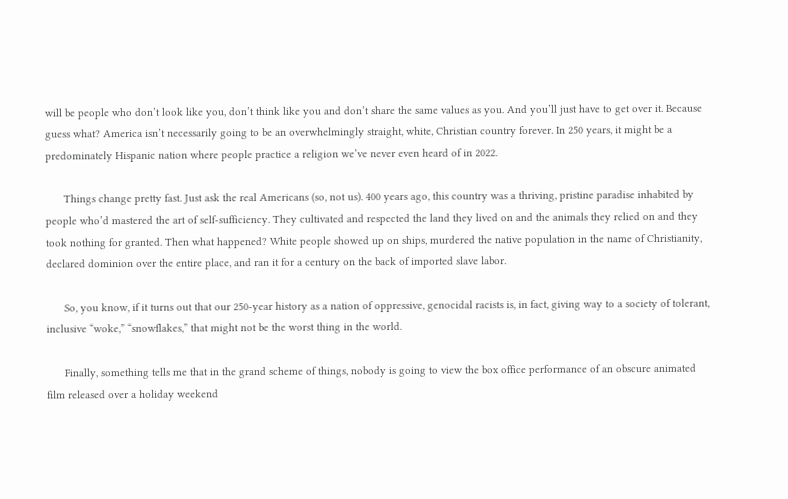will be people who don’t look like you, don’t think like you and don’t share the same values as you. And you’ll just have to get over it. Because guess what? America isn’t necessarily going to be an overwhelmingly straight, white, Christian country forever. In 250 years, it might be a predominately Hispanic nation where people practice a religion we’ve never even heard of in 2022.

      Things change pretty fast. Just ask the real Americans (so, not us). 400 years ago, this country was a thriving, pristine paradise inhabited by people who’d mastered the art of self-sufficiency. They cultivated and respected the land they lived on and the animals they relied on and they took nothing for granted. Then what happened? White people showed up on ships, murdered the native population in the name of Christianity, declared dominion over the entire place, and ran it for a century on the back of imported slave labor.

      So, you know, if it turns out that our 250-year history as a nation of oppressive, genocidal racists is, in fact, giving way to a society of tolerant, inclusive “woke,” “snowflakes,” that might not be the worst thing in the world.

      Finally, something tells me that in the grand scheme of things, nobody is going to view the box office performance of an obscure animated film released over a holiday weekend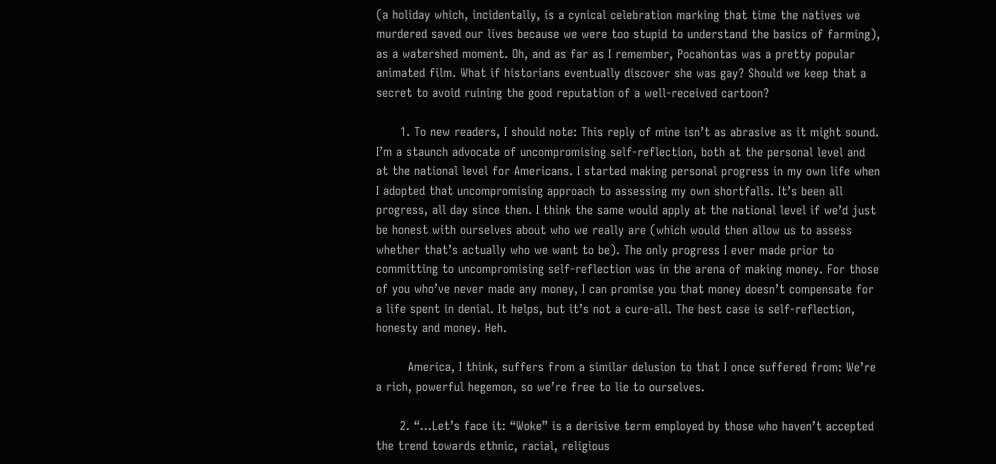(a holiday which, incidentally, is a cynical celebration marking that time the natives we murdered saved our lives because we were too stupid to understand the basics of farming), as a watershed moment. Oh, and as far as I remember, Pocahontas was a pretty popular animated film. What if historians eventually discover she was gay? Should we keep that a secret to avoid ruining the good reputation of a well-received cartoon?

      1. To new readers, I should note: This reply of mine isn’t as abrasive as it might sound. I’m a staunch advocate of uncompromising self-reflection, both at the personal level and at the national level for Americans. I started making personal progress in my own life when I adopted that uncompromising approach to assessing my own shortfalls. It’s been all progress, all day since then. I think the same would apply at the national level if we’d just be honest with ourselves about who we really are (which would then allow us to assess whether that’s actually who we want to be). The only progress I ever made prior to committing to uncompromising self-reflection was in the arena of making money. For those of you who’ve never made any money, I can promise you that money doesn’t compensate for a life spent in denial. It helps, but it’s not a cure-all. The best case is self-reflection, honesty and money. Heh.

        America, I think, suffers from a similar delusion to that I once suffered from: We’re a rich, powerful hegemon, so we’re free to lie to ourselves.

      2. “…Let’s face it: “Woke” is a derisive term employed by those who haven’t accepted the trend towards ethnic, racial, religious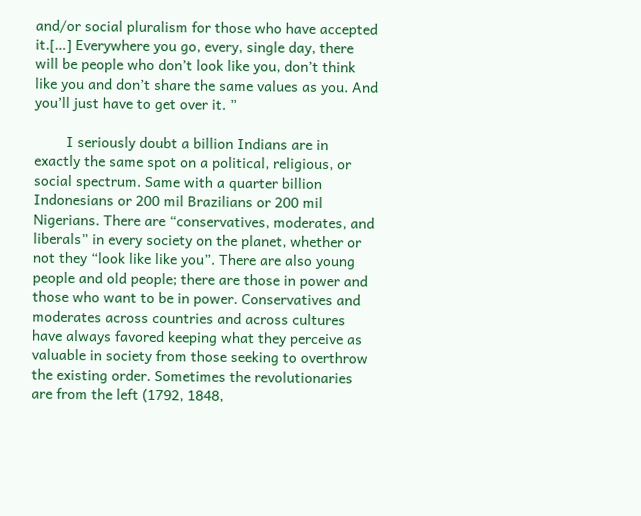and/or social pluralism for those who have accepted it.[…] Everywhere you go, every, single day, there will be people who don’t look like you, don’t think like you and don’t share the same values as you. And you’ll just have to get over it. ”

        I seriously doubt a billion Indians are in exactly the same spot on a political, religious, or social spectrum. Same with a quarter billion Indonesians or 200 mil Brazilians or 200 mil Nigerians. There are “conservatives, moderates, and liberals” in every society on the planet, whether or not they “look like like you”. There are also young people and old people; there are those in power and those who want to be in power. Conservatives and moderates across countries and across cultures have always favored keeping what they perceive as valuable in society from those seeking to overthrow the existing order. Sometimes the revolutionaries are from the left (1792, 1848,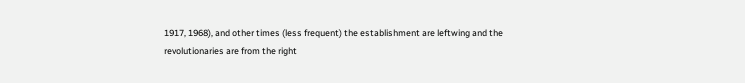1917, 1968), and other times (less frequent) the establishment are leftwing and the revolutionaries are from the right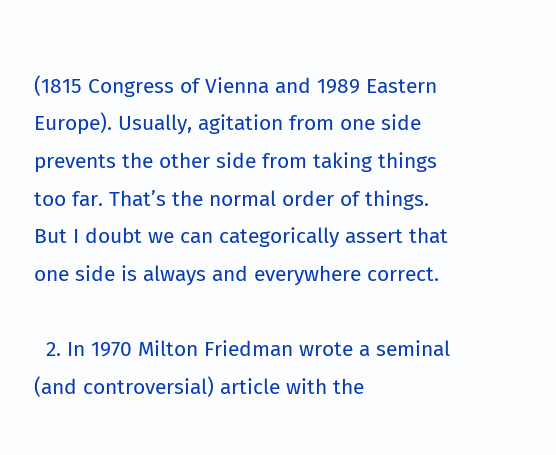(1815 Congress of Vienna and 1989 Eastern Europe). Usually, agitation from one side prevents the other side from taking things too far. That’s the normal order of things. But I doubt we can categorically assert that one side is always and everywhere correct.

  2. In 1970 Milton Friedman wrote a seminal (and controversial) article with the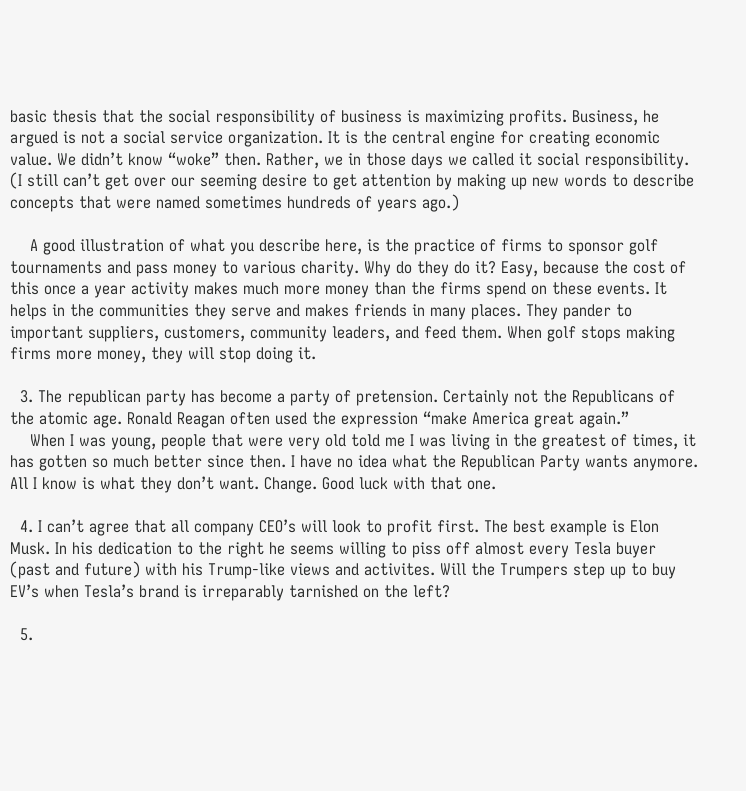basic thesis that the social responsibility of business is maximizing profits. Business, he argued is not a social service organization. It is the central engine for creating economic value. We didn’t know “woke” then. Rather, we in those days we called it social responsibility. (I still can’t get over our seeming desire to get attention by making up new words to describe concepts that were named sometimes hundreds of years ago.)

    A good illustration of what you describe here, is the practice of firms to sponsor golf tournaments and pass money to various charity. Why do they do it? Easy, because the cost of this once a year activity makes much more money than the firms spend on these events. It helps in the communities they serve and makes friends in many places. They pander to important suppliers, customers, community leaders, and feed them. When golf stops making firms more money, they will stop doing it.

  3. The republican party has become a party of pretension. Certainly not the Republicans of the atomic age. Ronald Reagan often used the expression “make America great again.”
    When I was young, people that were very old told me I was living in the greatest of times, it has gotten so much better since then. I have no idea what the Republican Party wants anymore. All I know is what they don’t want. Change. Good luck with that one.

  4. I can’t agree that all company CEO’s will look to profit first. The best example is Elon Musk. In his dedication to the right he seems willing to piss off almost every Tesla buyer (past and future) with his Trump-like views and activites. Will the Trumpers step up to buy EV’s when Tesla’s brand is irreparably tarnished on the left?

  5.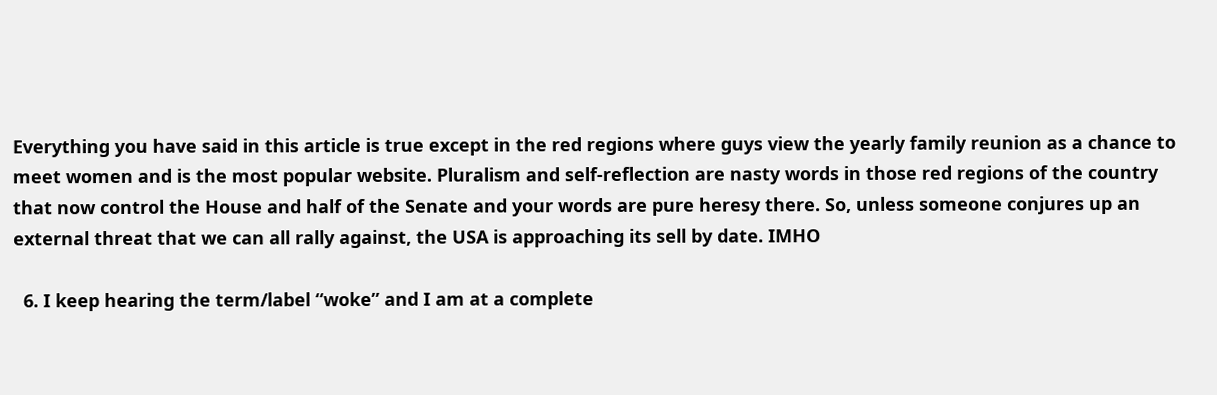Everything you have said in this article is true except in the red regions where guys view the yearly family reunion as a chance to meet women and is the most popular website. Pluralism and self-reflection are nasty words in those red regions of the country that now control the House and half of the Senate and your words are pure heresy there. So, unless someone conjures up an external threat that we can all rally against, the USA is approaching its sell by date. IMHO

  6. I keep hearing the term/label “woke” and I am at a complete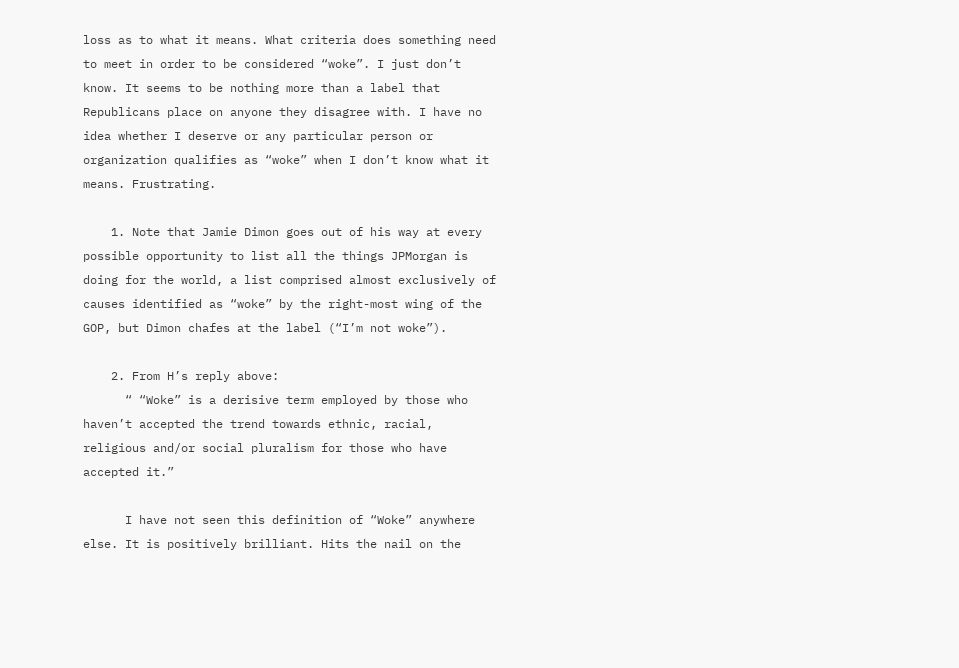loss as to what it means. What criteria does something need to meet in order to be considered “woke”. I just don’t know. It seems to be nothing more than a label that Republicans place on anyone they disagree with. I have no idea whether I deserve or any particular person or organization qualifies as “woke” when I don’t know what it means. Frustrating.

    1. Note that Jamie Dimon goes out of his way at every possible opportunity to list all the things JPMorgan is doing for the world, a list comprised almost exclusively of causes identified as “woke” by the right-most wing of the GOP, but Dimon chafes at the label (“I’m not woke”).

    2. From H’s reply above:
      “ “Woke” is a derisive term employed by those who haven’t accepted the trend towards ethnic, racial, religious and/or social pluralism for those who have accepted it.”

      I have not seen this definition of “Woke” anywhere else. It is positively brilliant. Hits the nail on the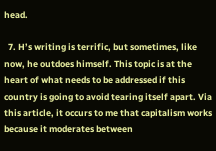head.

  7. H’s writing is terrific, but sometimes, like now, he outdoes himself. This topic is at the heart of what needs to be addressed if this country is going to avoid tearing itself apart. Via this article, it occurs to me that capitalism works because it moderates between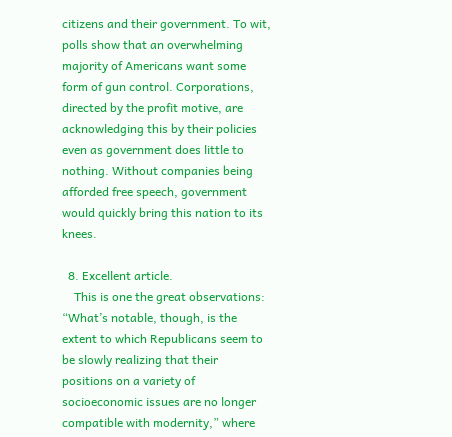citizens and their government. To wit, polls show that an overwhelming majority of Americans want some form of gun control. Corporations, directed by the profit motive, are acknowledging this by their policies even as government does little to nothing. Without companies being afforded free speech, government would quickly bring this nation to its knees.

  8. Excellent article.
    This is one the great observations: “What’s notable, though, is the extent to which Republicans seem to be slowly realizing that their positions on a variety of socioeconomic issues are no longer compatible with modernity,” where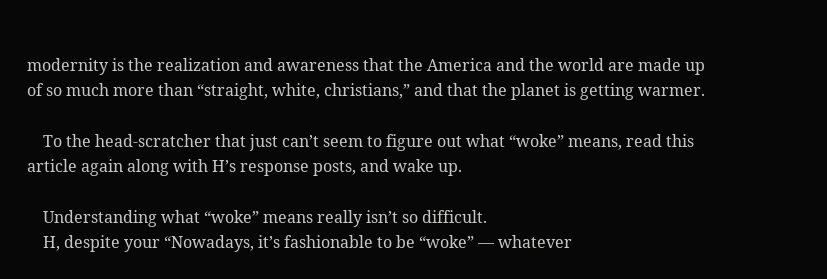modernity is the realization and awareness that the America and the world are made up of so much more than “straight, white, christians,” and that the planet is getting warmer.

    To the head-scratcher that just can’t seem to figure out what “woke” means, read this article again along with H’s response posts, and wake up.

    Understanding what “woke” means really isn’t so difficult.
    H, despite your “Nowadays, it’s fashionable to be “woke” — whatever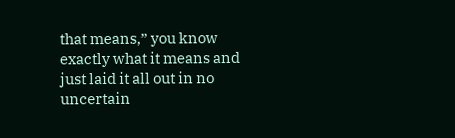that means,” you know exactly what it means and just laid it all out in no uncertain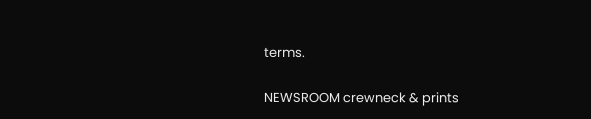terms.

NEWSROOM crewneck & prints